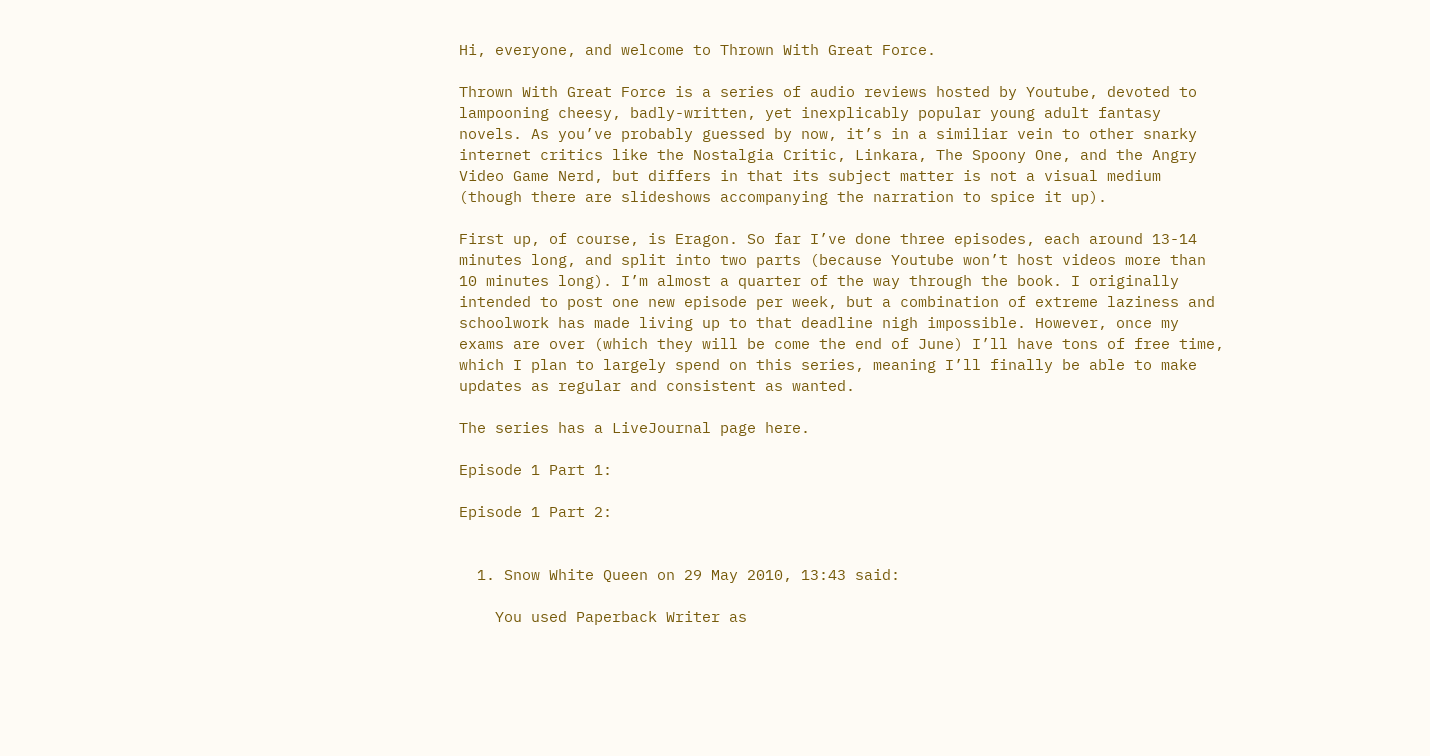Hi, everyone, and welcome to Thrown With Great Force.

Thrown With Great Force is a series of audio reviews hosted by Youtube, devoted to lampooning cheesy, badly-written, yet inexplicably popular young adult fantasy novels. As you’ve probably guessed by now, it’s in a similiar vein to other snarky internet critics like the Nostalgia Critic, Linkara, The Spoony One, and the Angry Video Game Nerd, but differs in that its subject matter is not a visual medium (though there are slideshows accompanying the narration to spice it up).

First up, of course, is Eragon. So far I’ve done three episodes, each around 13-14 minutes long, and split into two parts (because Youtube won’t host videos more than 10 minutes long). I’m almost a quarter of the way through the book. I originally intended to post one new episode per week, but a combination of extreme laziness and schoolwork has made living up to that deadline nigh impossible. However, once my exams are over (which they will be come the end of June) I’ll have tons of free time, which I plan to largely spend on this series, meaning I’ll finally be able to make updates as regular and consistent as wanted.

The series has a LiveJournal page here.

Episode 1 Part 1:

Episode 1 Part 2:


  1. Snow White Queen on 29 May 2010, 13:43 said:

    You used Paperback Writer as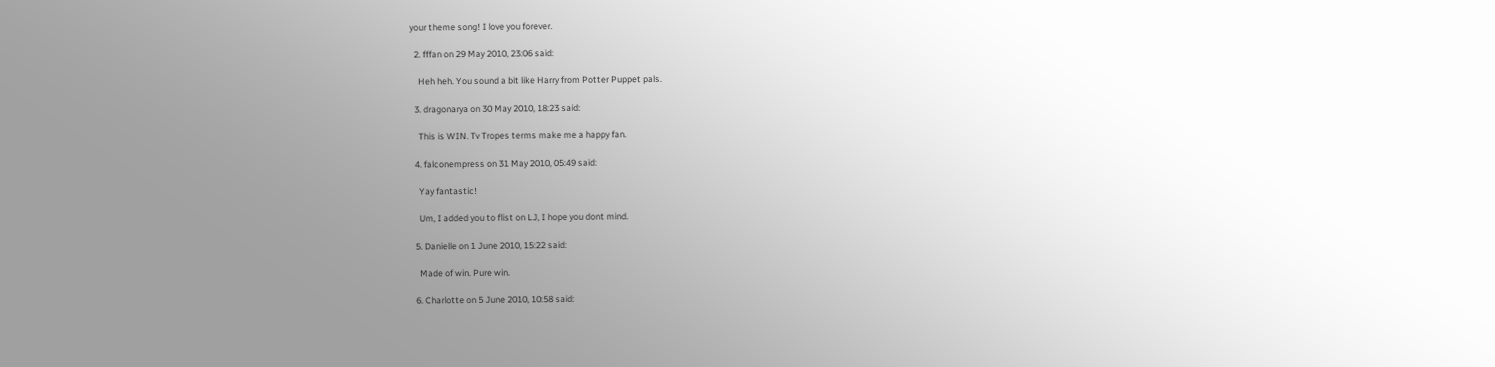your theme song! I love you forever.

  2. fffan on 29 May 2010, 23:06 said:

    Heh heh. You sound a bit like Harry from Potter Puppet pals.

  3. dragonarya on 30 May 2010, 18:23 said:

    This is WIN. Tv Tropes terms make me a happy fan.

  4. falconempress on 31 May 2010, 05:49 said:

    Yay fantastic!

    Um, I added you to flist on LJ, I hope you dont mind.

  5. Danielle on 1 June 2010, 15:22 said:

    Made of win. Pure win.

  6. Charlotte on 5 June 2010, 10:58 said: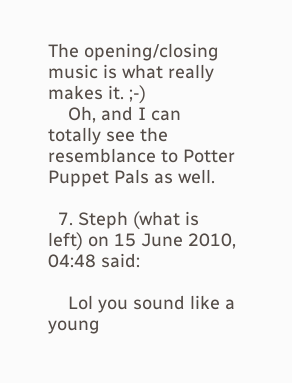The opening/closing music is what really makes it. ;-)
    Oh, and I can totally see the resemblance to Potter Puppet Pals as well.

  7. Steph (what is left) on 15 June 2010, 04:48 said:

    Lol you sound like a young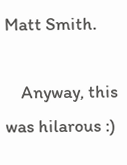Matt Smith.

    Anyway, this was hilarous :)